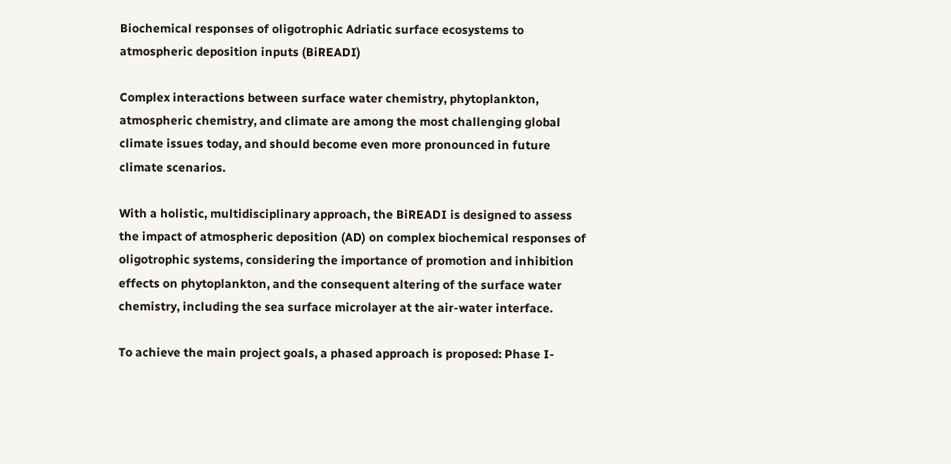Biochemical responses of oligotrophic Adriatic surface ecosystems to atmospheric deposition inputs (BiREADI)

Complex interactions between surface water chemistry, phytoplankton, atmospheric chemistry, and climate are among the most challenging global climate issues today, and should become even more pronounced in future climate scenarios.

With a holistic, multidisciplinary approach, the BiREADI is designed to assess the impact of atmospheric deposition (AD) on complex biochemical responses of oligotrophic systems, considering the importance of promotion and inhibition effects on phytoplankton, and the consequent altering of the surface water chemistry, including the sea surface microlayer at the air-water interface.

To achieve the main project goals, a phased approach is proposed: Phase I-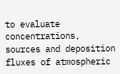to evaluate concentrations, sources and deposition fluxes of atmospheric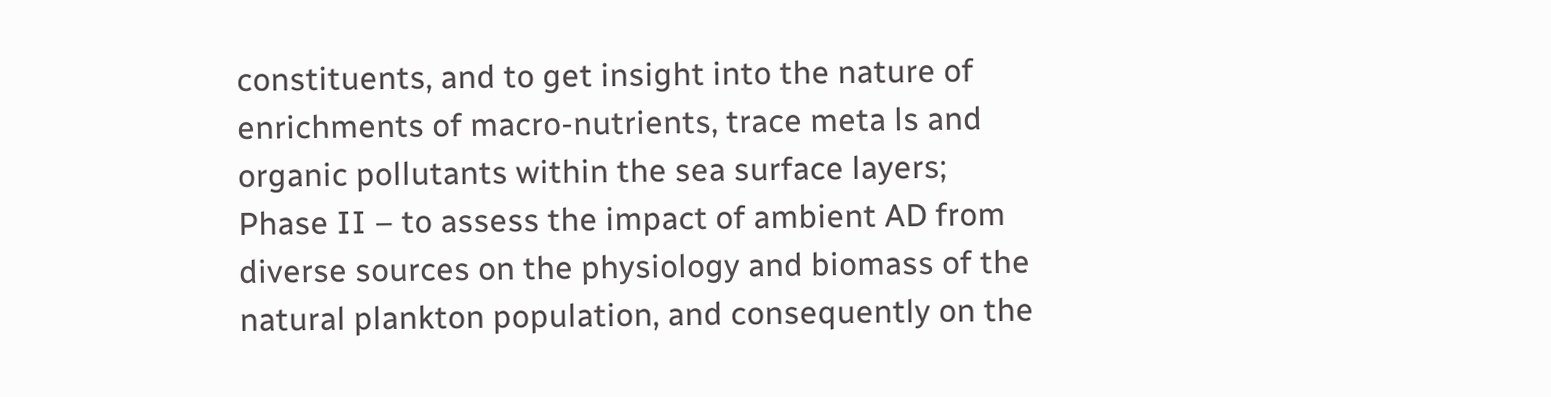constituents, and to get insight into the nature of enrichments of macro-nutrients, trace meta ls and organic pollutants within the sea surface layers; Phase II – to assess the impact of ambient AD from diverse sources on the physiology and biomass of the natural plankton population, and consequently on the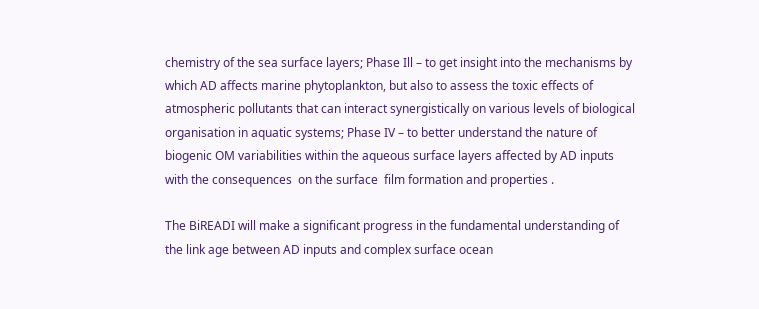chemistry of the sea surface layers; Phase Ill – to get insight into the mechanisms by which AD affects marine phytoplankton, but also to assess the toxic effects of atmospheric pollutants that can interact synergistically on various levels of biological organisation in aquatic systems; Phase IV – to better understand the nature of biogenic OM variabilities within the aqueous surface layers affected by AD inputs with the consequences  on the surface  film formation and properties .

The BiREADI will make a significant progress in the fundamental understanding of the link age between AD inputs and complex surface ocean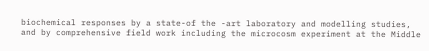biochemical responses by a state-of the -art laboratory and modelling studies, and by comprehensive field work including the microcosm experiment at the Middle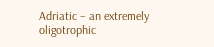Adriatic – an extremely oligotrophic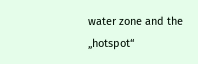water zone and the „hotspot“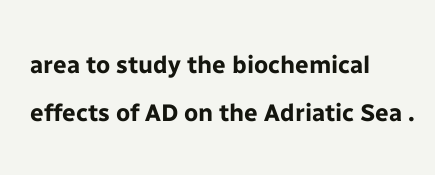area to study the biochemical effects of AD on the Adriatic Sea .